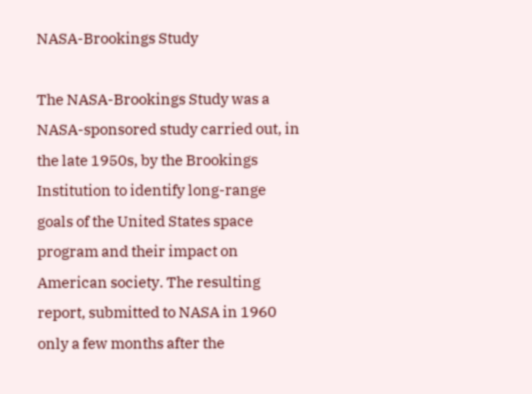NASA-Brookings Study

The NASA-Brookings Study was a NASA-sponsored study carried out, in the late 1950s, by the Brookings Institution to identify long-range goals of the United States space program and their impact on American society. The resulting report, submitted to NASA in 1960 only a few months after the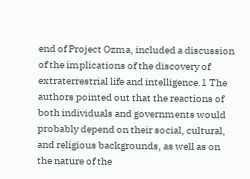end of Project Ozma, included a discussion of the implications of the discovery of extraterrestrial life and intelligence.1 The authors pointed out that the reactions of both individuals and governments would probably depend on their social, cultural, and religious backgrounds, as well as on the nature of the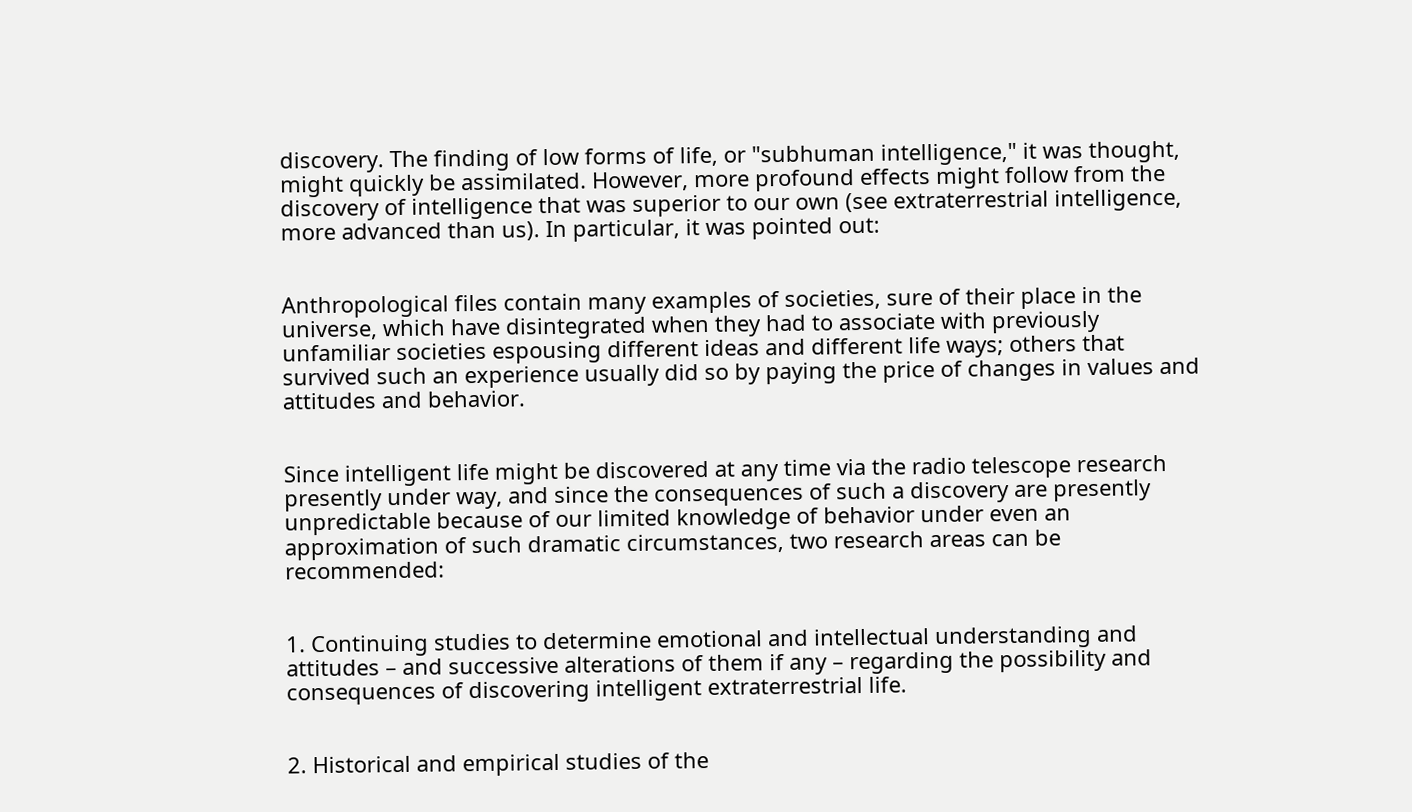discovery. The finding of low forms of life, or "subhuman intelligence," it was thought, might quickly be assimilated. However, more profound effects might follow from the discovery of intelligence that was superior to our own (see extraterrestrial intelligence, more advanced than us). In particular, it was pointed out:


Anthropological files contain many examples of societies, sure of their place in the universe, which have disintegrated when they had to associate with previously unfamiliar societies espousing different ideas and different life ways; others that survived such an experience usually did so by paying the price of changes in values and attitudes and behavior.


Since intelligent life might be discovered at any time via the radio telescope research presently under way, and since the consequences of such a discovery are presently unpredictable because of our limited knowledge of behavior under even an approximation of such dramatic circumstances, two research areas can be recommended:


1. Continuing studies to determine emotional and intellectual understanding and attitudes – and successive alterations of them if any – regarding the possibility and consequences of discovering intelligent extraterrestrial life.


2. Historical and empirical studies of the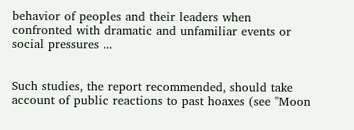behavior of peoples and their leaders when confronted with dramatic and unfamiliar events or social pressures ...


Such studies, the report recommended, should take account of public reactions to past hoaxes (see "Moon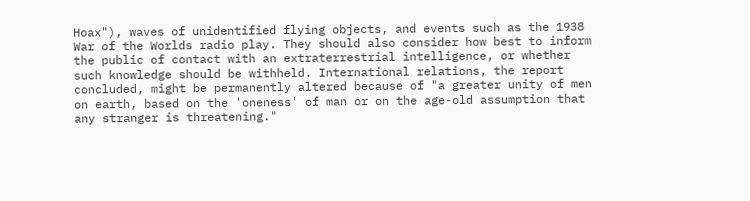Hoax"), waves of unidentified flying objects, and events such as the 1938 War of the Worlds radio play. They should also consider how best to inform the public of contact with an extraterrestrial intelligence, or whether such knowledge should be withheld. International relations, the report concluded, might be permanently altered because of "a greater unity of men on earth, based on the 'oneness' of man or on the age-old assumption that any stranger is threatening."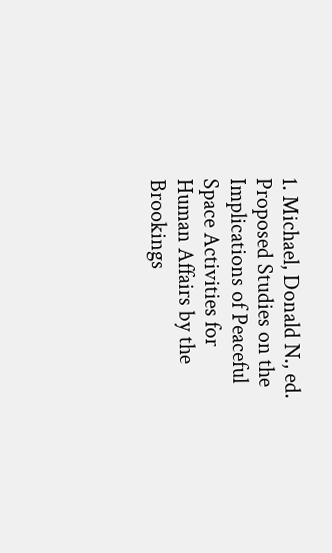1. Michael, Donald N., ed. Proposed Studies on the Implications of Peaceful Space Activities for Human Affairs by the Brookings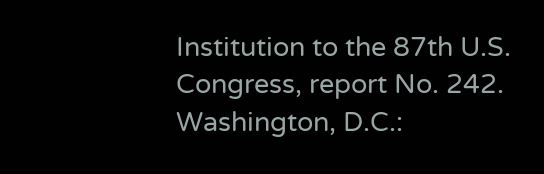Institution to the 87th U.S. Congress, report No. 242. Washington, D.C.: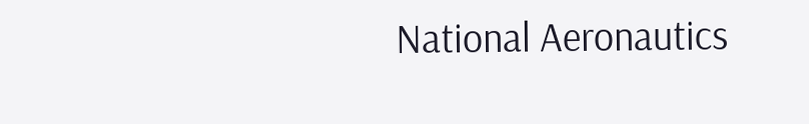National Aeronautics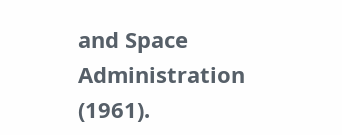and Space Administration (1961).